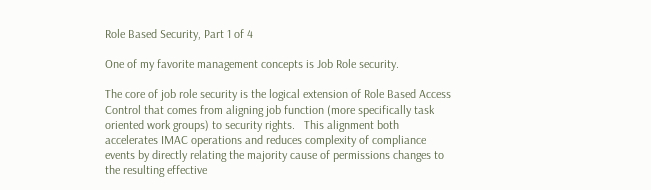Role Based Security, Part 1 of 4

One of my favorite management concepts is Job Role security.

The core of job role security is the logical extension of Role Based Access Control that comes from aligning job function (more specifically task oriented work groups) to security rights.   This alignment both accelerates IMAC operations and reduces complexity of compliance events by directly relating the majority cause of permissions changes to the resulting effective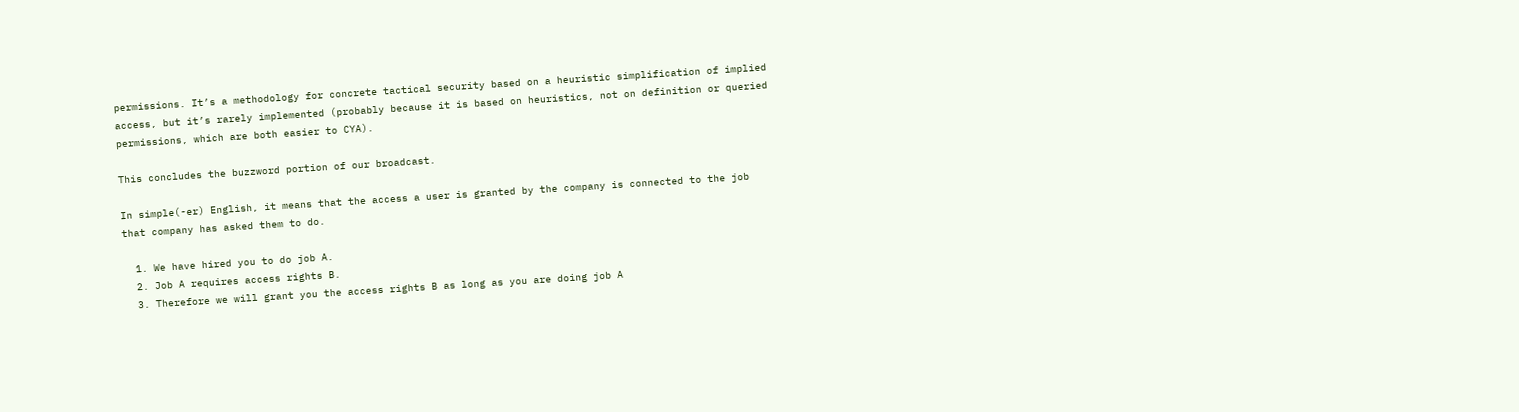permissions. It’s a methodology for concrete tactical security based on a heuristic simplification of implied access, but it’s rarely implemented (probably because it is based on heuristics, not on definition or queried permissions, which are both easier to CYA).

This concludes the buzzword portion of our broadcast.

In simple(-er) English, it means that the access a user is granted by the company is connected to the job that company has asked them to do.

  1. We have hired you to do job A.
  2. Job A requires access rights B.
  3. Therefore we will grant you the access rights B as long as you are doing job A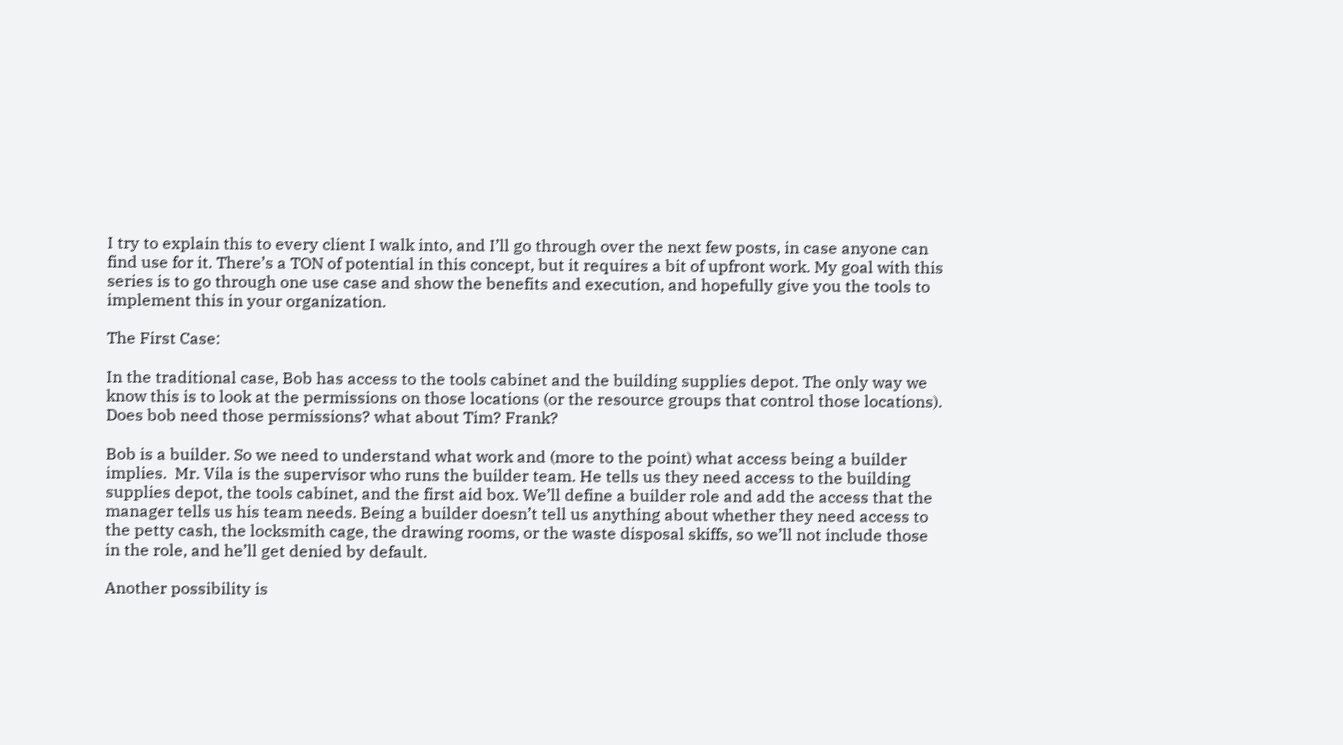I try to explain this to every client I walk into, and I’ll go through over the next few posts, in case anyone can find use for it. There’s a TON of potential in this concept, but it requires a bit of upfront work. My goal with this series is to go through one use case and show the benefits and execution, and hopefully give you the tools to implement this in your organization.

The First Case:

In the traditional case, Bob has access to the tools cabinet and the building supplies depot. The only way we know this is to look at the permissions on those locations (or the resource groups that control those locations). Does bob need those permissions? what about Tim? Frank?

Bob is a builder. So we need to understand what work and (more to the point) what access being a builder implies.  Mr. Vila is the supervisor who runs the builder team. He tells us they need access to the building supplies depot, the tools cabinet, and the first aid box. We’ll define a builder role and add the access that the manager tells us his team needs. Being a builder doesn’t tell us anything about whether they need access to the petty cash, the locksmith cage, the drawing rooms, or the waste disposal skiffs, so we’ll not include those in the role, and he’ll get denied by default.

Another possibility is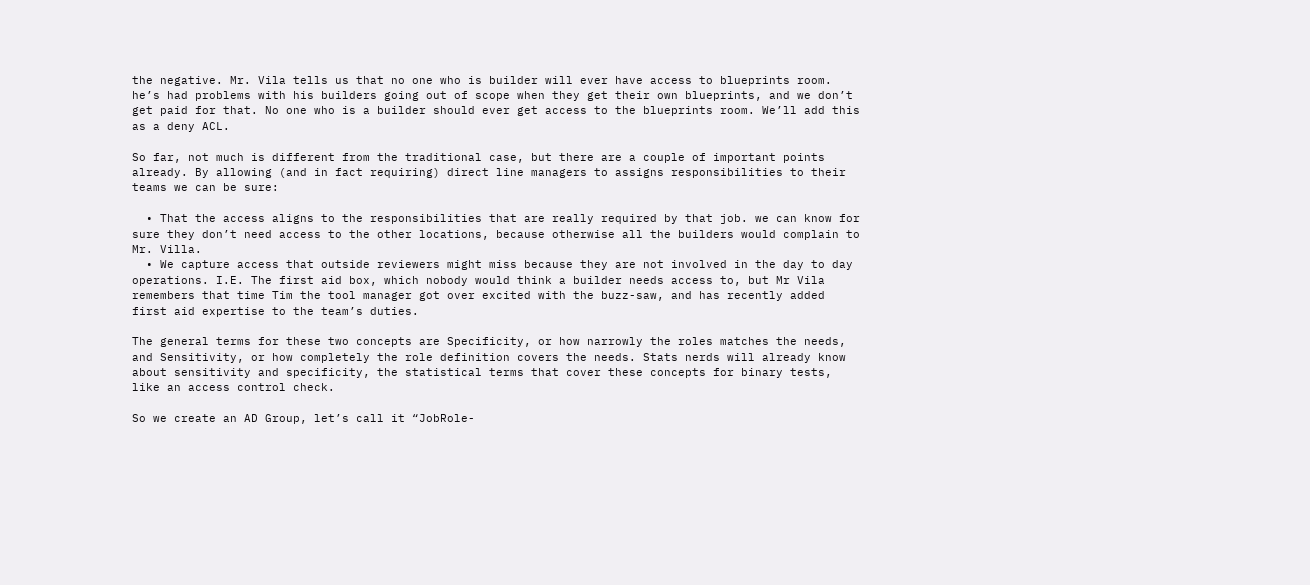the negative. Mr. Vila tells us that no one who is builder will ever have access to blueprints room. he’s had problems with his builders going out of scope when they get their own blueprints, and we don’t get paid for that. No one who is a builder should ever get access to the blueprints room. We’ll add this as a deny ACL.

So far, not much is different from the traditional case, but there are a couple of important points already. By allowing (and in fact requiring) direct line managers to assigns responsibilities to their teams we can be sure:

  • That the access aligns to the responsibilities that are really required by that job. we can know for sure they don’t need access to the other locations, because otherwise all the builders would complain to Mr. Villa.
  • We capture access that outside reviewers might miss because they are not involved in the day to day operations. I.E. The first aid box, which nobody would think a builder needs access to, but Mr Vila remembers that time Tim the tool manager got over excited with the buzz-saw, and has recently added first aid expertise to the team’s duties.

The general terms for these two concepts are Specificity, or how narrowly the roles matches the needs, and Sensitivity, or how completely the role definition covers the needs. Stats nerds will already know about sensitivity and specificity, the statistical terms that cover these concepts for binary tests, like an access control check.

So we create an AD Group, let’s call it “JobRole-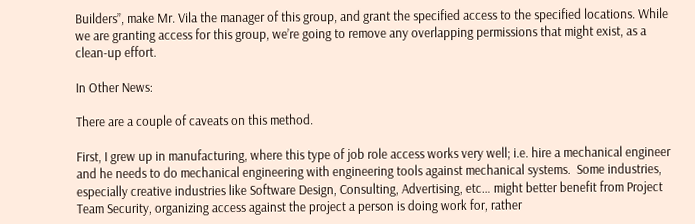Builders”, make Mr. Vila the manager of this group, and grant the specified access to the specified locations. While we are granting access for this group, we’re going to remove any overlapping permissions that might exist, as a clean-up effort.

In Other News:

There are a couple of caveats on this method.

First, I grew up in manufacturing, where this type of job role access works very well; i.e. hire a mechanical engineer and he needs to do mechanical engineering with engineering tools against mechanical systems.  Some industries, especially creative industries like Software Design, Consulting, Advertising, etc… might better benefit from Project Team Security, organizing access against the project a person is doing work for, rather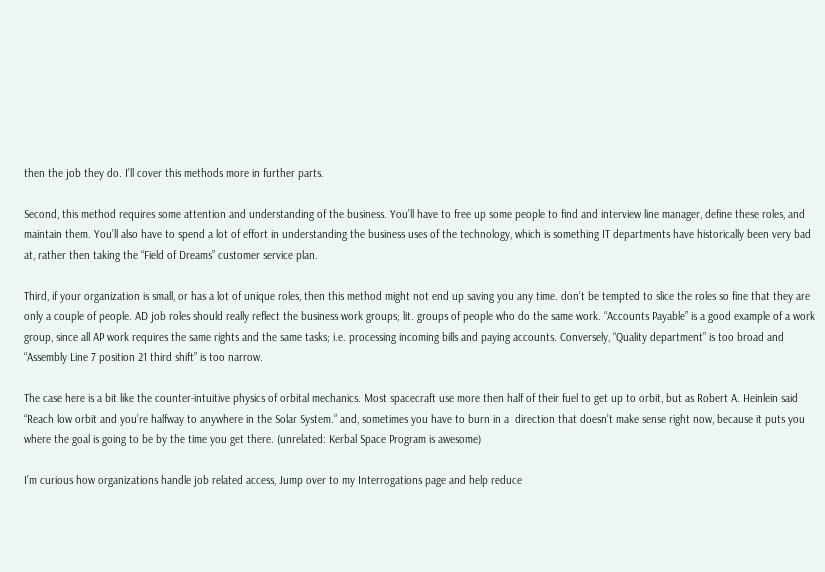then the job they do. I’ll cover this methods more in further parts.

Second, this method requires some attention and understanding of the business. You’ll have to free up some people to find and interview line manager, define these roles, and maintain them. You’ll also have to spend a lot of effort in understanding the business uses of the technology, which is something IT departments have historically been very bad at, rather then taking the “Field of Dreams” customer service plan.

Third, if your organization is small, or has a lot of unique roles, then this method might not end up saving you any time. don’t be tempted to slice the roles so fine that they are only a couple of people. AD job roles should really reflect the business work groups; lit. groups of people who do the same work. “Accounts Payable” is a good example of a work group, since all AP work requires the same rights and the same tasks; i.e. processing incoming bills and paying accounts. Conversely, “Quality department” is too broad and “Assembly Line 7 position 21 third shift” is too narrow.

The case here is a bit like the counter-intuitive physics of orbital mechanics. Most spacecraft use more then half of their fuel to get up to orbit, but as Robert A. Heinlein said “Reach low orbit and you’re halfway to anywhere in the Solar System.” and, sometimes you have to burn in a  direction that doesn’t make sense right now, because it puts you where the goal is going to be by the time you get there. (unrelated: Kerbal Space Program is awesome)

I’m curious how organizations handle job related access, Jump over to my Interrogations page and help reduce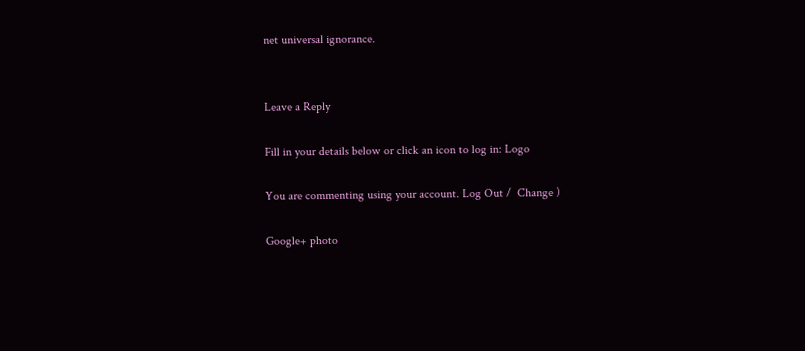net universal ignorance.


Leave a Reply

Fill in your details below or click an icon to log in: Logo

You are commenting using your account. Log Out /  Change )

Google+ photo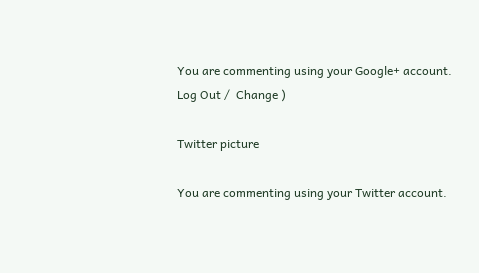You are commenting using your Google+ account. Log Out /  Change )

Twitter picture

You are commenting using your Twitter account.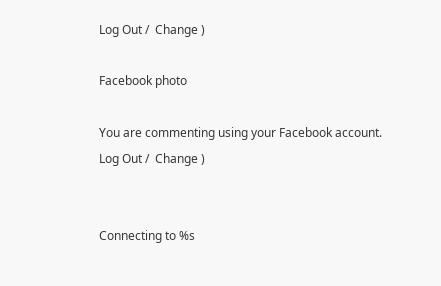Log Out /  Change )

Facebook photo

You are commenting using your Facebook account. Log Out /  Change )


Connecting to %s